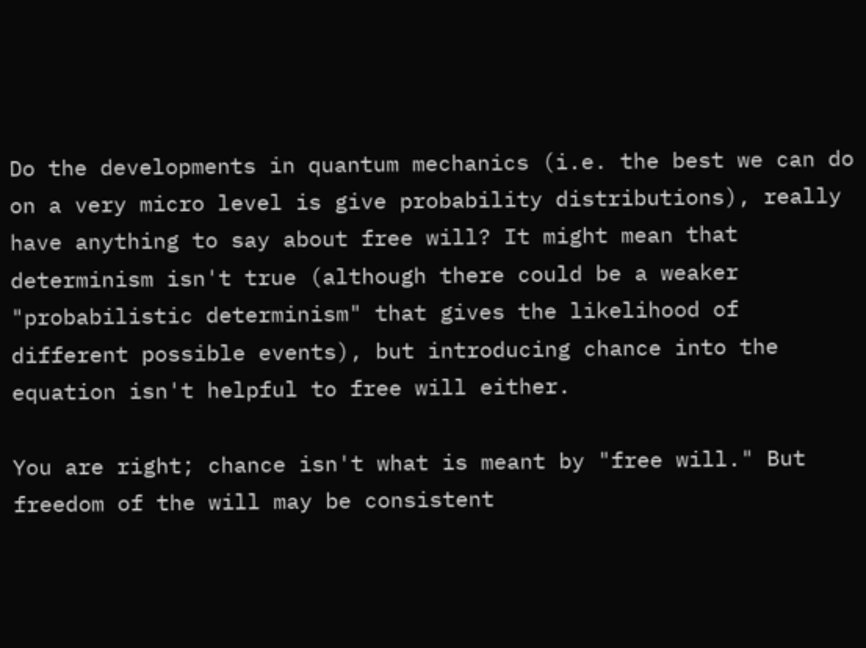Do the developments in quantum mechanics (i.e. the best we can do on a very micro level is give probability distributions), really have anything to say about free will? It might mean that determinism isn't true (although there could be a weaker "probabilistic determinism" that gives the likelihood of different possible events), but introducing chance into the equation isn't helpful to free will either.

You are right; chance isn't what is meant by "free will." But freedom of the will may be consistent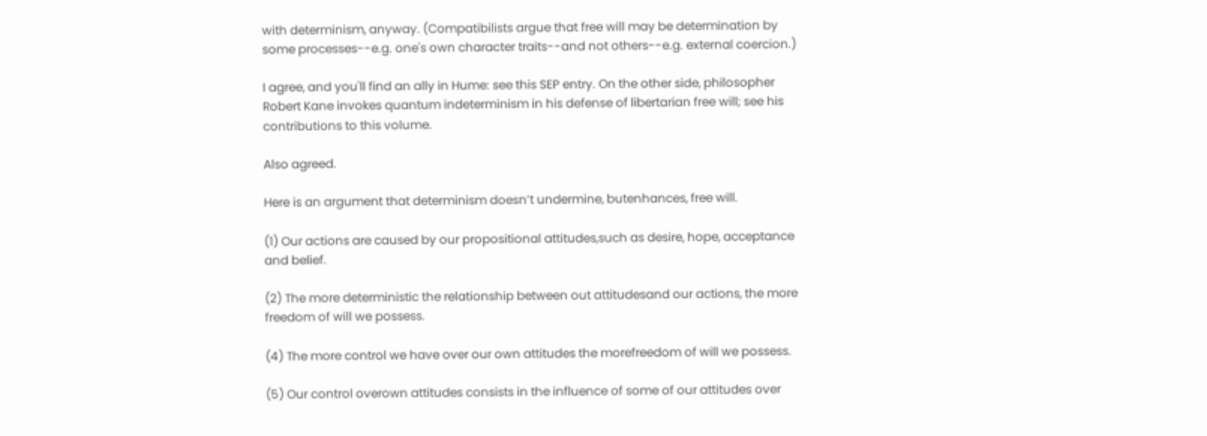with determinism, anyway. (Compatibilists argue that free will may be determination by some processes--e.g. one's own character traits--and not others--e.g. external coercion.)

I agree, and you'll find an ally in Hume: see this SEP entry. On the other side, philosopher Robert Kane invokes quantum indeterminism in his defense of libertarian free will; see his contributions to this volume.

Also agreed.

Here is an argument that determinism doesn’t undermine, butenhances, free will.

(1) Our actions are caused by our propositional attitudes,such as desire, hope, acceptance and belief.

(2) The more deterministic the relationship between out attitudesand our actions, the more freedom of will we possess.

(4) The more control we have over our own attitudes the morefreedom of will we possess.

(5) Our control overown attitudes consists in the influence of some of our attitudes over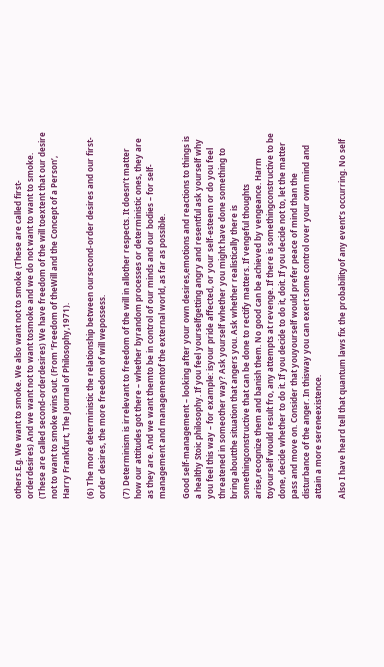others.E.g. We want to smoke. We also want not to smoke (These are called first-orderdesires) And we want not to want tosmoke and we do not want to want to smoke. (These are called second-orderdesires) We have freedom of the will toextent that our desire not to want to smoke wins out. (From ‘Freedom of theWill and the Concept of a Person’, Harry Frankfurt, The Journal of Philosophy,1971).

(6) The more deterministic the relationship between oursecond-order desires and our first-order desires, the more freedom of will wepossess.

(7) Determinism is irrelevant to freedom of the will in allother respects. It doesn’t matter how our attitudes got there – whether byrandom processes or deterministic ones, they are as they are. And we want themto be in control of our minds and our bodies – for self-management and managementof the external world, as far as possible.

Good self-management – looking after your own desires,emotions and reactions to things is a healthy Stoic philosophy. If you feel yourselfgetting angry and resentful ask yourself why you feel this way – for example: isyour pride affected, or your self-esteem or do you feel threatened in someother way? Ask yourself whether you might have done something to bring aboutthe situation that angers you. Ask whether realistically there is somethingconstructive that can be done to rectify matters. If vengeful thoughts arise,recognize them and banish them. No good can be achieved by vengeance. Harm toyourself would result fro, any attempts at revenge. If there is somethingconstructive to be done, decide whether to do it. If you decide to do it, doit. If you decide not to, let the matter pass and move on. Consider that youyourself would prefer peace of mind than the disturbance of the anger. In thisway you can exert some control over your own mind and attain a more sereneexistence.

Also I have heard tell that quantum laws fix the probabilityof any event’s occurring. No self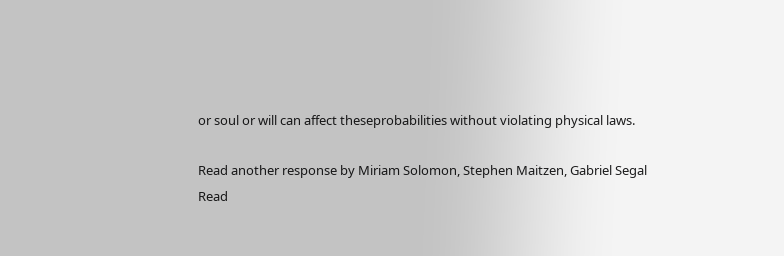or soul or will can affect theseprobabilities without violating physical laws.

Read another response by Miriam Solomon, Stephen Maitzen, Gabriel Segal
Read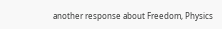another response about Freedom, Physics